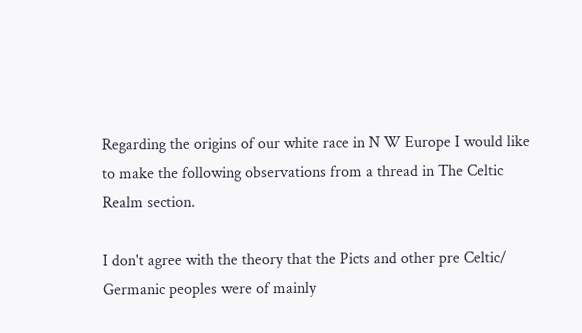Regarding the origins of our white race in N W Europe I would like to make the following observations from a thread in The Celtic Realm section.

I don't agree with the theory that the Picts and other pre Celtic/ Germanic peoples were of mainly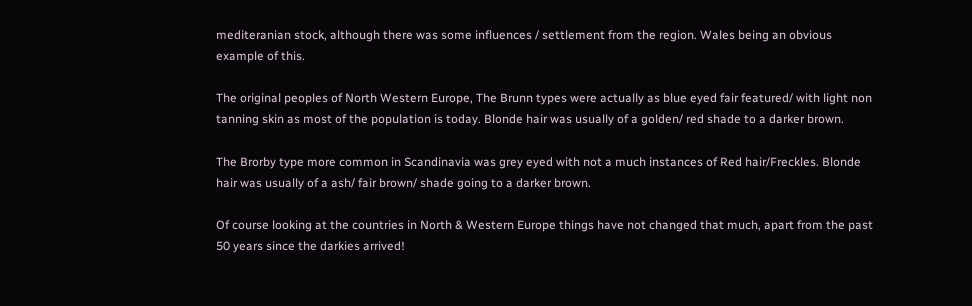mediteranian stock, although there was some influences / settlement from the region. Wales being an obvious example of this.

The original peoples of North Western Europe, The Brunn types were actually as blue eyed fair featured/ with light non tanning skin as most of the population is today. Blonde hair was usually of a golden/ red shade to a darker brown.

The Brorby type more common in Scandinavia was grey eyed with not a much instances of Red hair/Freckles. Blonde hair was usually of a ash/ fair brown/ shade going to a darker brown.

Of course looking at the countries in North & Western Europe things have not changed that much, apart from the past 50 years since the darkies arrived!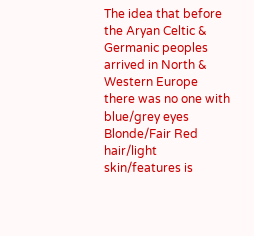The idea that before the Aryan Celtic & Germanic peoples arrived in North & Western Europe there was no one with blue/grey eyes Blonde/Fair Red hair/light skin/features is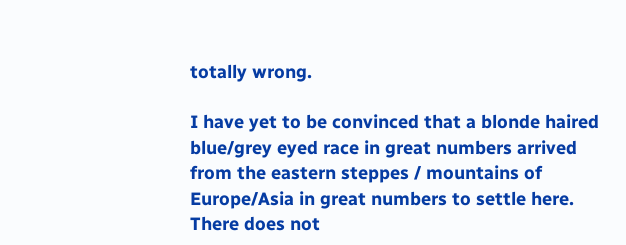totally wrong.

I have yet to be convinced that a blonde haired blue/grey eyed race in great numbers arrived from the eastern steppes / mountains of Europe/Asia in great numbers to settle here. There does not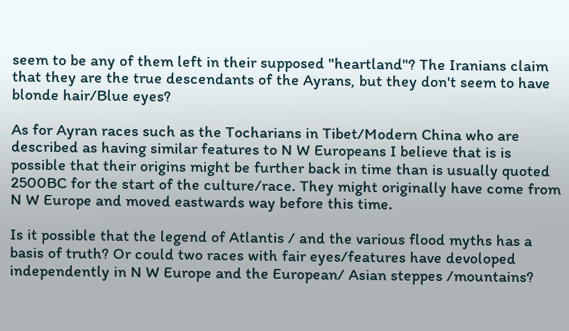seem to be any of them left in their supposed "heartland"? The Iranians claim that they are the true descendants of the Ayrans, but they don't seem to have blonde hair/Blue eyes?

As for Ayran races such as the Tocharians in Tibet/Modern China who are described as having similar features to N W Europeans I believe that is is possible that their origins might be further back in time than is usually quoted 2500BC for the start of the culture/race. They might originally have come from N W Europe and moved eastwards way before this time.

Is it possible that the legend of Atlantis / and the various flood myths has a basis of truth? Or could two races with fair eyes/features have devoloped independently in N W Europe and the European/ Asian steppes /mountains?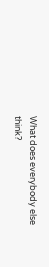What does everybody else think?